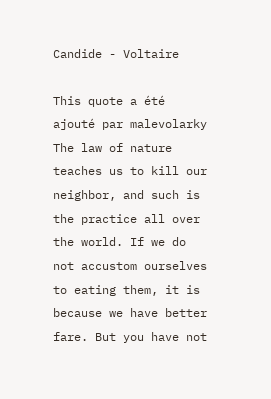Candide - Voltaire

This quote a été ajouté par malevolarky
The law of nature teaches us to kill our neighbor, and such is the practice all over the world. If we do not accustom ourselves to eating them, it is because we have better fare. But you have not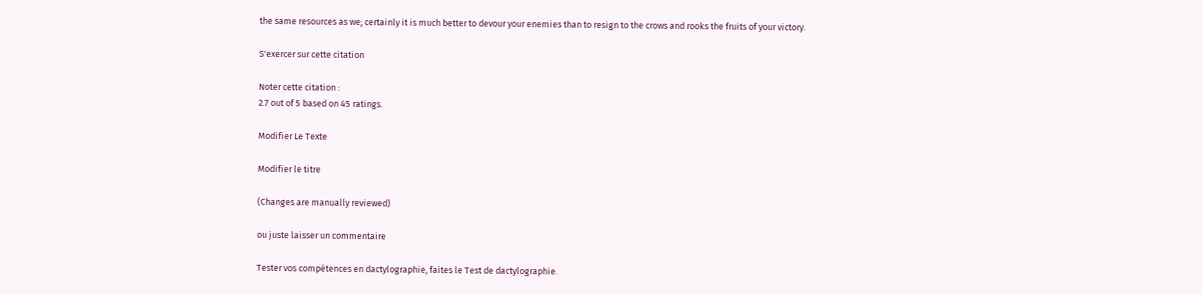the same resources as we; certainly it is much better to devour your enemies than to resign to the crows and rooks the fruits of your victory.

S'exercer sur cette citation

Noter cette citation :
2.7 out of 5 based on 45 ratings.

Modifier Le Texte

Modifier le titre

(Changes are manually reviewed)

ou juste laisser un commentaire

Tester vos compétences en dactylographie, faites le Test de dactylographie.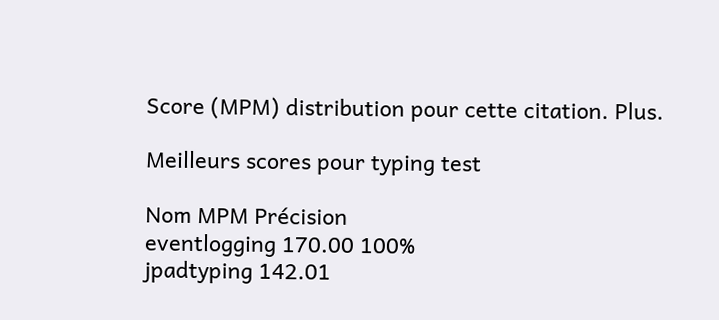Score (MPM) distribution pour cette citation. Plus.

Meilleurs scores pour typing test

Nom MPM Précision
eventlogging 170.00 100%
jpadtyping 142.01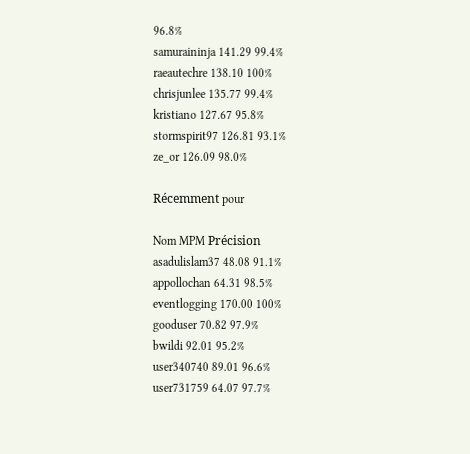96.8%
samuraininja 141.29 99.4%
raeautechre 138.10 100%
chrisjunlee 135.77 99.4%
kristiano 127.67 95.8%
stormspirit97 126.81 93.1%
ze_or 126.09 98.0%

Récemment pour

Nom MPM Précision
asadulislam37 48.08 91.1%
appollochan 64.31 98.5%
eventlogging 170.00 100%
gooduser 70.82 97.9%
bwildi 92.01 95.2%
user340740 89.01 96.6%
user731759 64.07 97.7%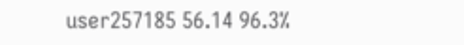user257185 56.14 96.3%